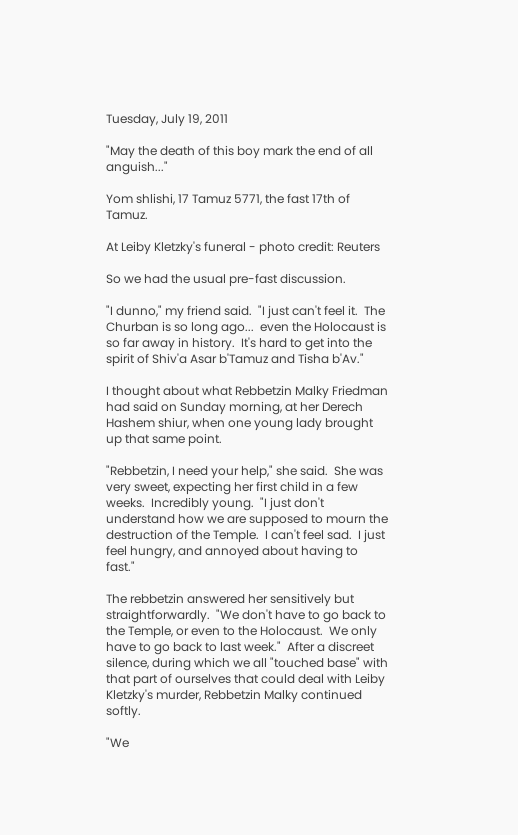Tuesday, July 19, 2011

"May the death of this boy mark the end of all anguish..."

Yom shlishi, 17 Tamuz 5771, the fast 17th of Tamuz.

At Leiby Kletzky's funeral - photo credit: Reuters

So we had the usual pre-fast discussion.

"I dunno," my friend said.  "I just can't feel it.  The Churban is so long ago...  even the Holocaust is so far away in history.  It's hard to get into the spirit of Shiv'a Asar b'Tamuz and Tisha b'Av."

I thought about what Rebbetzin Malky Friedman had said on Sunday morning, at her Derech Hashem shiur, when one young lady brought up that same point.

"Rebbetzin, I need your help," she said.  She was very sweet, expecting her first child in a few weeks.  Incredibly young.  "I just don't understand how we are supposed to mourn the destruction of the Temple.  I can't feel sad.  I just feel hungry, and annoyed about having to fast."

The rebbetzin answered her sensitively but straightforwardly.  "We don't have to go back to the Temple, or even to the Holocaust.  We only have to go back to last week."  After a discreet silence, during which we all "touched base" with that part of ourselves that could deal with Leiby Kletzky's murder, Rebbetzin Malky continued softly.

"We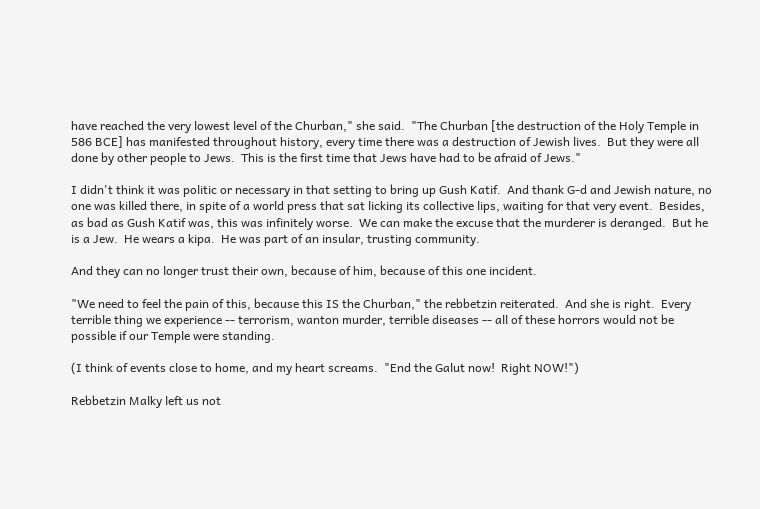have reached the very lowest level of the Churban," she said.  "The Churban [the destruction of the Holy Temple in 586 BCE] has manifested throughout history, every time there was a destruction of Jewish lives.  But they were all done by other people to Jews.  This is the first time that Jews have had to be afraid of Jews."

I didn't think it was politic or necessary in that setting to bring up Gush Katif.  And thank G-d and Jewish nature, no one was killed there, in spite of a world press that sat licking its collective lips, waiting for that very event.  Besides, as bad as Gush Katif was, this was infinitely worse.  We can make the excuse that the murderer is deranged.  But he is a Jew.  He wears a kipa.  He was part of an insular, trusting community.

And they can no longer trust their own, because of him, because of this one incident.

"We need to feel the pain of this, because this IS the Churban," the rebbetzin reiterated.  And she is right.  Every terrible thing we experience -- terrorism, wanton murder, terrible diseases -- all of these horrors would not be possible if our Temple were standing.

(I think of events close to home, and my heart screams.  "End the Galut now!  Right NOW!")

Rebbetzin Malky left us not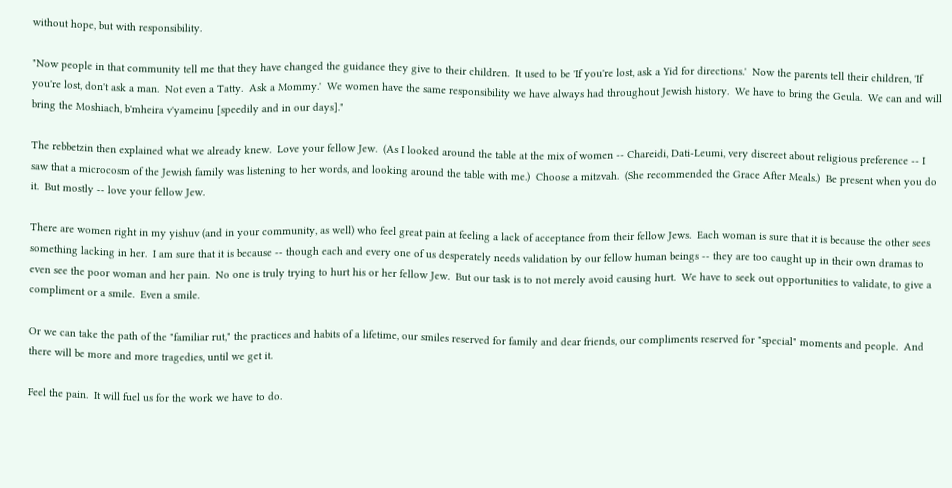without hope, but with responsibility.

"Now people in that community tell me that they have changed the guidance they give to their children.  It used to be 'If you're lost, ask a Yid for directions.'  Now the parents tell their children, 'If you're lost, don't ask a man.  Not even a Tatty.  Ask a Mommy.'  We women have the same responsibility we have always had throughout Jewish history.  We have to bring the Geula.  We can and will bring the Moshiach, b'mheira v'yameinu [speedily and in our days]."

The rebbetzin then explained what we already knew.  Love your fellow Jew.  (As I looked around the table at the mix of women -- Chareidi, Dati-Leumi, very discreet about religious preference -- I saw that a microcosm of the Jewish family was listening to her words, and looking around the table with me.)  Choose a mitzvah.  (She recommended the Grace After Meals.)  Be present when you do it.  But mostly -- love your fellow Jew.

There are women right in my yishuv (and in your community, as well) who feel great pain at feeling a lack of acceptance from their fellow Jews.  Each woman is sure that it is because the other sees something lacking in her.  I am sure that it is because -- though each and every one of us desperately needs validation by our fellow human beings -- they are too caught up in their own dramas to even see the poor woman and her pain.  No one is truly trying to hurt his or her fellow Jew.  But our task is to not merely avoid causing hurt.  We have to seek out opportunities to validate, to give a compliment or a smile.  Even a smile.

Or we can take the path of the "familiar rut," the practices and habits of a lifetime, our smiles reserved for family and dear friends, our compliments reserved for "special" moments and people.  And there will be more and more tragedies, until we get it.

Feel the pain.  It will fuel us for the work we have to do.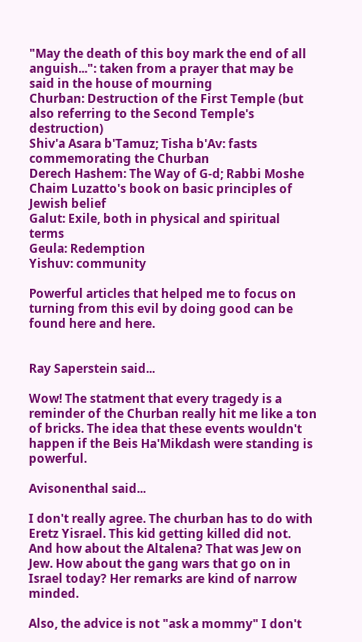"May the death of this boy mark the end of all anguish...": taken from a prayer that may be said in the house of mourning
Churban: Destruction of the First Temple (but also referring to the Second Temple's destruction)
Shiv'a Asara b'Tamuz; Tisha b'Av: fasts commemorating the Churban
Derech Hashem: The Way of G-d; Rabbi Moshe Chaim Luzatto's book on basic principles of Jewish belief
Galut: Exile, both in physical and spiritual terms
Geula: Redemption
Yishuv: community

Powerful articles that helped me to focus on turning from this evil by doing good can be found here and here.


Ray Saperstein said...

Wow! The statment that every tragedy is a reminder of the Churban really hit me like a ton of bricks. The idea that these events wouldn't happen if the Beis Ha'Mikdash were standing is powerful.

Avisonenthal said...

I don't really agree. The churban has to do with Eretz Yisrael. This kid getting killed did not. And how about the Altalena? That was Jew on Jew. How about the gang wars that go on in Israel today? Her remarks are kind of narrow minded.

Also, the advice is not "ask a mommy" I don't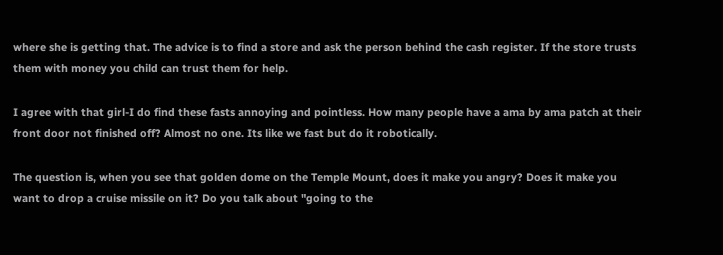where she is getting that. The advice is to find a store and ask the person behind the cash register. If the store trusts them with money you child can trust them for help.

I agree with that girl-I do find these fasts annoying and pointless. How many people have a ama by ama patch at their front door not finished off? Almost no one. Its like we fast but do it robotically.

The question is, when you see that golden dome on the Temple Mount, does it make you angry? Does it make you want to drop a cruise missile on it? Do you talk about "going to the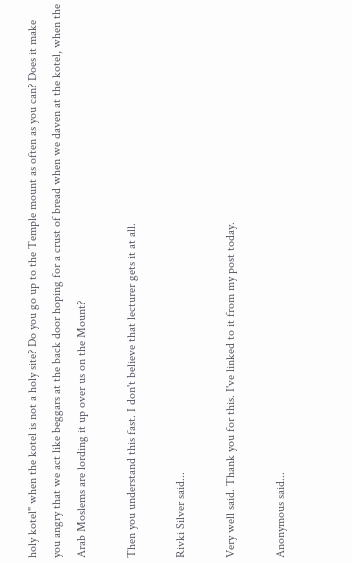holy kotel" when the kotel is not a holy site? Do you go up to the Temple mount as often as you can? Does it make you angry that we act like beggars at the back door hoping for a crust of bread when we daven at the kotel, when the Arab Moslems are lording it up over us on the Mount?

Then you understand this fast. I don't believe that lecturer gets it at all.

Rivki Silver said...

Very well said. Thank you for this. I've linked to it from my post today.

Anonymous said...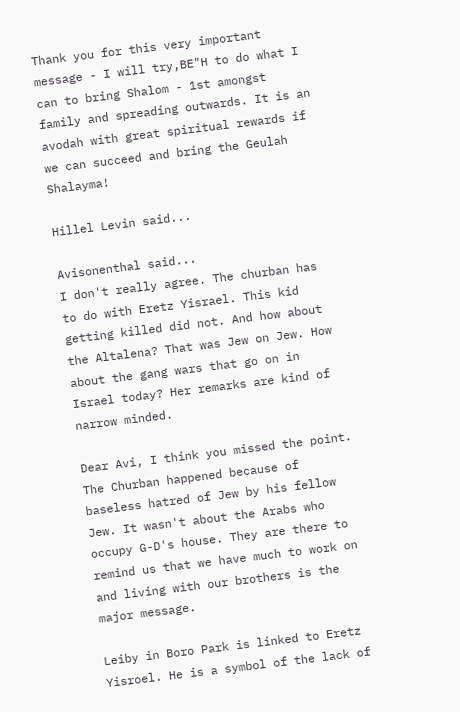Thank you for this very important message - I will try,BE"H to do what I can to bring Shalom - 1st amongst family and spreading outwards. It is an avodah with great spiritual rewards if we can succeed and bring the Geulah Shalayma!

Hillel Levin said...

Avisonenthal said...
I don't really agree. The churban has to do with Eretz Yisrael. This kid getting killed did not. And how about the Altalena? That was Jew on Jew. How about the gang wars that go on in Israel today? Her remarks are kind of narrow minded.

Dear Avi, I think you missed the point. The Churban happened because of baseless hatred of Jew by his fellow Jew. It wasn't about the Arabs who occupy G-D's house. They are there to remind us that we have much to work on and living with our brothers is the major message.

Leiby in Boro Park is linked to Eretz Yisroel. He is a symbol of the lack of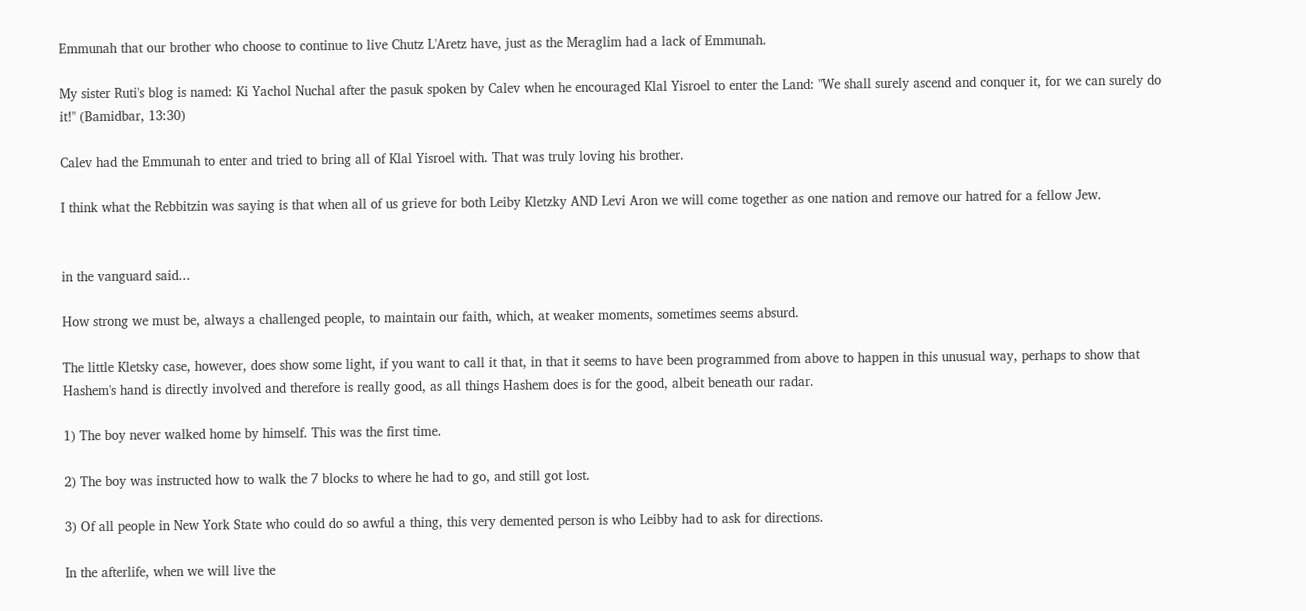Emmunah that our brother who choose to continue to live Chutz L'Aretz have, just as the Meraglim had a lack of Emmunah.

My sister Ruti's blog is named: Ki Yachol Nuchal after the pasuk spoken by Calev when he encouraged Klal Yisroel to enter the Land: "We shall surely ascend and conquer it, for we can surely do it!" (Bamidbar, 13:30)

Calev had the Emmunah to enter and tried to bring all of Klal Yisroel with. That was truly loving his brother.

I think what the Rebbitzin was saying is that when all of us grieve for both Leiby Kletzky AND Levi Aron we will come together as one nation and remove our hatred for a fellow Jew.


in the vanguard said...

How strong we must be, always a challenged people, to maintain our faith, which, at weaker moments, sometimes seems absurd.

The little Kletsky case, however, does show some light, if you want to call it that, in that it seems to have been programmed from above to happen in this unusual way, perhaps to show that Hashem's hand is directly involved and therefore is really good, as all things Hashem does is for the good, albeit beneath our radar.

1) The boy never walked home by himself. This was the first time.

2) The boy was instructed how to walk the 7 blocks to where he had to go, and still got lost.

3) Of all people in New York State who could do so awful a thing, this very demented person is who Leibby had to ask for directions.

In the afterlife, when we will live the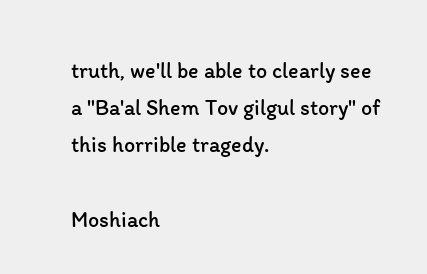truth, we'll be able to clearly see a "Ba'al Shem Tov gilgul story" of this horrible tragedy.

Moshiach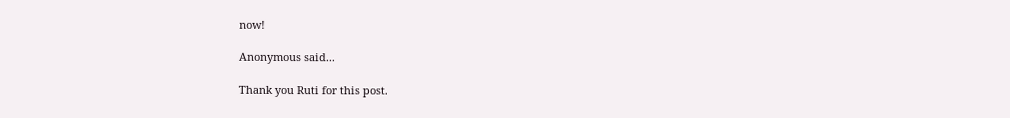now!

Anonymous said...

Thank you Ruti for this post.